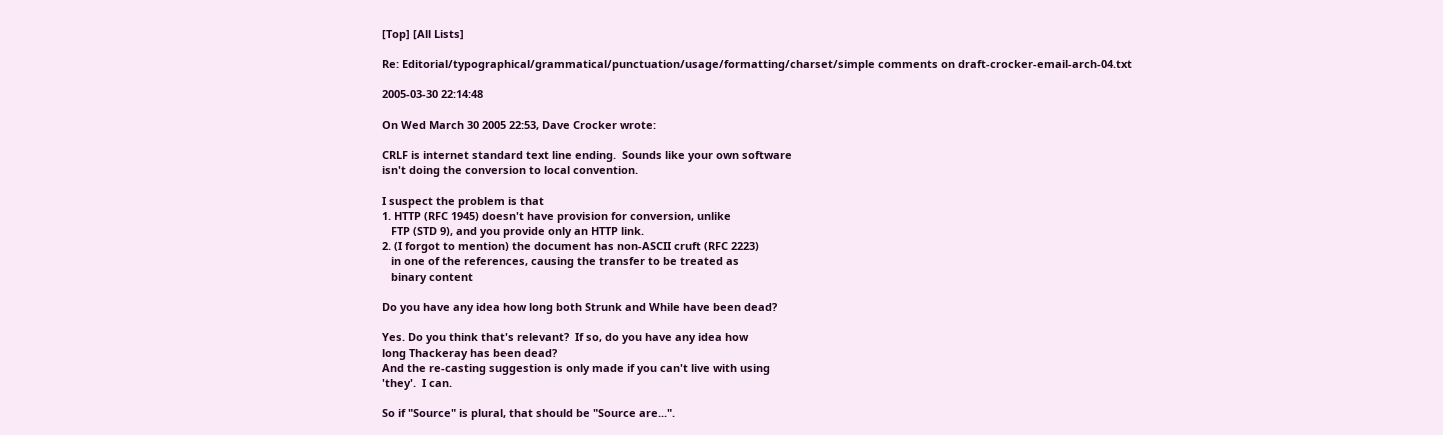[Top] [All Lists]

Re: Editorial/typographical/grammatical/punctuation/usage/formatting/charset/simple comments on draft-crocker-email-arch-04.txt

2005-03-30 22:14:48

On Wed March 30 2005 22:53, Dave Crocker wrote:

CRLF is internet standard text line ending.  Sounds like your own software
isn't doing the conversion to local convention.

I suspect the problem is that
1. HTTP (RFC 1945) doesn't have provision for conversion, unlike
   FTP (STD 9), and you provide only an HTTP link.
2. (I forgot to mention) the document has non-ASCII cruft (RFC 2223)
   in one of the references, causing the transfer to be treated as
   binary content

Do you have any idea how long both Strunk and While have been dead?

Yes. Do you think that's relevant?  If so, do you have any idea how
long Thackeray has been dead?
And the re-casting suggestion is only made if you can't live with using
'they'.  I can.

So if "Source" is plural, that should be "Source are...".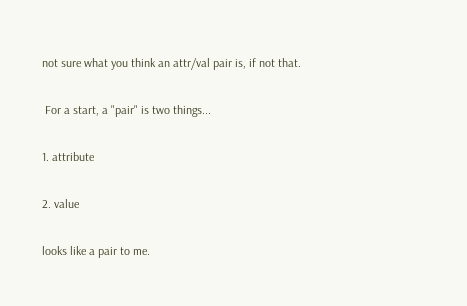not sure what you think an attr/val pair is, if not that.

 For a start, a "pair" is two things...

1. attribute

2. value

looks like a pair to me.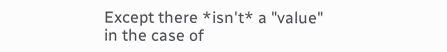Except there *isn't* a "value" in the case of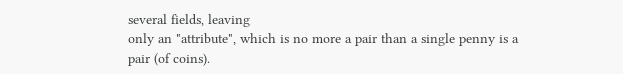several fields, leaving
only an "attribute", which is no more a pair than a single penny is a
pair (of coins).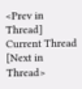<Prev in Thread] Current Thread [Next in Thread>